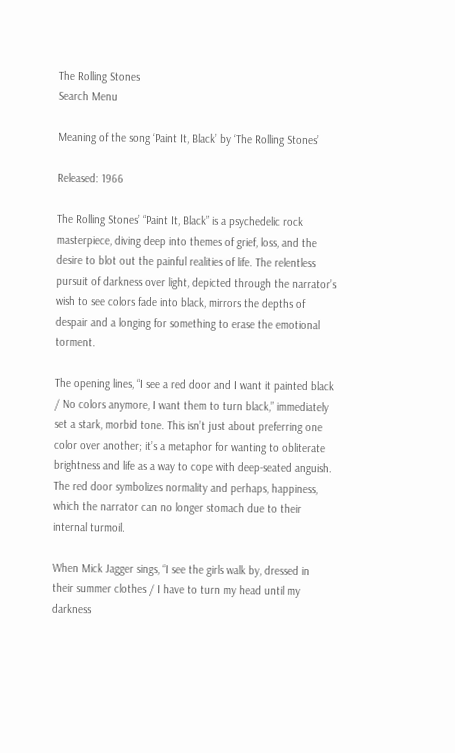The Rolling Stones
Search Menu

Meaning of the song ‘Paint It, Black’ by ‘The Rolling Stones’

Released: 1966

The Rolling Stones’ “Paint It, Black” is a psychedelic rock masterpiece, diving deep into themes of grief, loss, and the desire to blot out the painful realities of life. The relentless pursuit of darkness over light, depicted through the narrator’s wish to see colors fade into black, mirrors the depths of despair and a longing for something to erase the emotional torment.

The opening lines, “I see a red door and I want it painted black / No colors anymore, I want them to turn black,” immediately set a stark, morbid tone. This isn’t just about preferring one color over another; it’s a metaphor for wanting to obliterate brightness and life as a way to cope with deep-seated anguish. The red door symbolizes normality and perhaps, happiness, which the narrator can no longer stomach due to their internal turmoil.

When Mick Jagger sings, “I see the girls walk by, dressed in their summer clothes / I have to turn my head until my darkness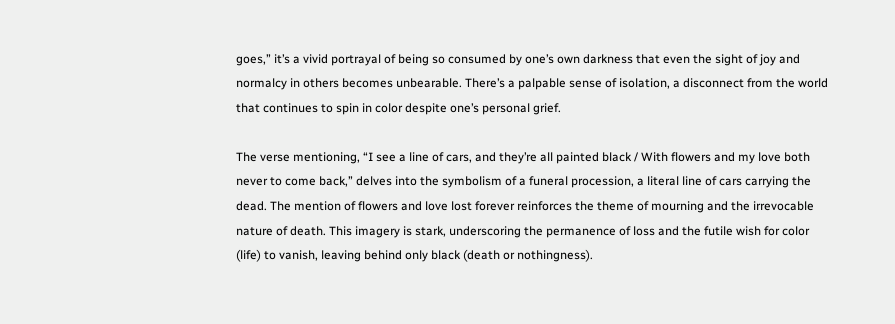goes,” it’s a vivid portrayal of being so consumed by one’s own darkness that even the sight of joy and normalcy in others becomes unbearable. There’s a palpable sense of isolation, a disconnect from the world that continues to spin in color despite one’s personal grief.

The verse mentioning, “I see a line of cars, and they’re all painted black / With flowers and my love both never to come back,” delves into the symbolism of a funeral procession, a literal line of cars carrying the dead. The mention of flowers and love lost forever reinforces the theme of mourning and the irrevocable nature of death. This imagery is stark, underscoring the permanence of loss and the futile wish for color (life) to vanish, leaving behind only black (death or nothingness).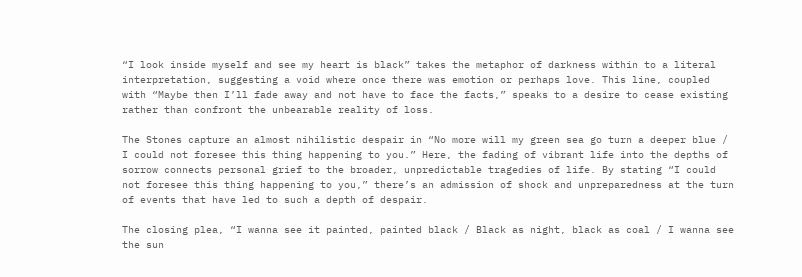“I look inside myself and see my heart is black” takes the metaphor of darkness within to a literal interpretation, suggesting a void where once there was emotion or perhaps love. This line, coupled with “Maybe then I’ll fade away and not have to face the facts,” speaks to a desire to cease existing rather than confront the unbearable reality of loss.

The Stones capture an almost nihilistic despair in “No more will my green sea go turn a deeper blue / I could not foresee this thing happening to you.” Here, the fading of vibrant life into the depths of sorrow connects personal grief to the broader, unpredictable tragedies of life. By stating “I could not foresee this thing happening to you,” there’s an admission of shock and unpreparedness at the turn of events that have led to such a depth of despair.

The closing plea, “I wanna see it painted, painted black / Black as night, black as coal / I wanna see the sun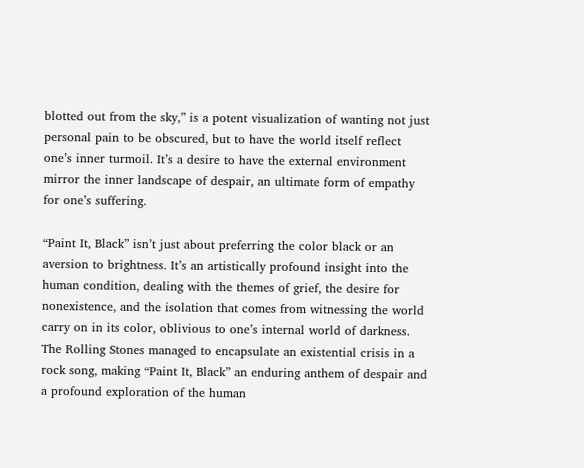blotted out from the sky,” is a potent visualization of wanting not just personal pain to be obscured, but to have the world itself reflect one’s inner turmoil. It’s a desire to have the external environment mirror the inner landscape of despair, an ultimate form of empathy for one’s suffering.

“Paint It, Black” isn’t just about preferring the color black or an aversion to brightness. It’s an artistically profound insight into the human condition, dealing with the themes of grief, the desire for nonexistence, and the isolation that comes from witnessing the world carry on in its color, oblivious to one’s internal world of darkness. The Rolling Stones managed to encapsulate an existential crisis in a rock song, making “Paint It, Black” an enduring anthem of despair and a profound exploration of the human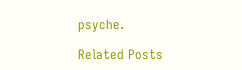psyche.

Related Posts